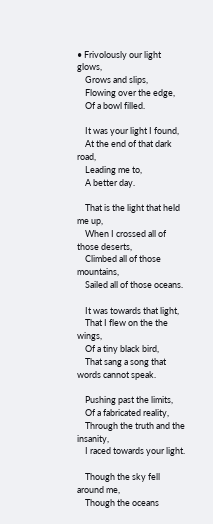• Frivolously our light glows,
    Grows and slips,
    Flowing over the edge,
    Of a bowl filled.

    It was your light I found,
    At the end of that dark road,
    Leading me to,
    A better day.

    That is the light that held me up,
    When I crossed all of those deserts,
    Climbed all of those mountains,
    Sailed all of those oceans.

    It was towards that light,
    That I flew on the the wings,
    Of a tiny black bird,
    That sang a song that words cannot speak.

    Pushing past the limits,
    Of a fabricated reality,
    Through the truth and the insanity,
    I raced towards your light.

    Though the sky fell around me,
    Though the oceans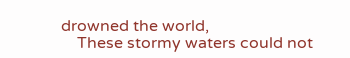drowned the world,
    These stormy waters could not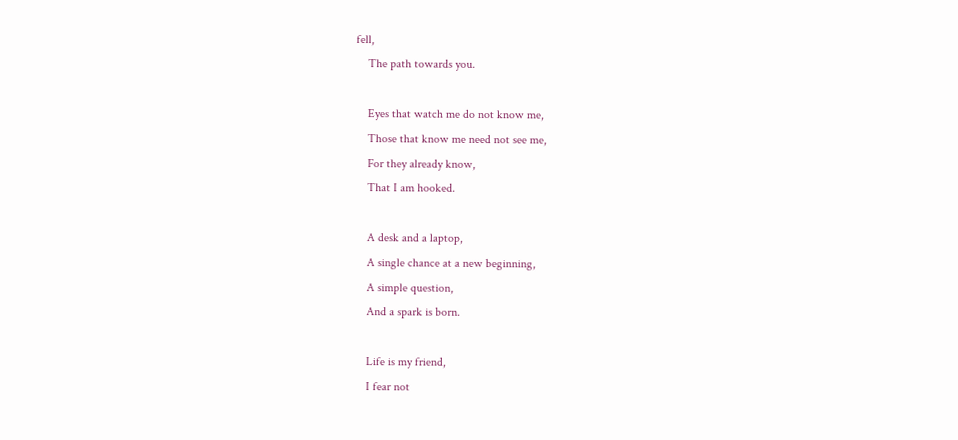fell,
    The path towards you.

    Eyes that watch me do not know me,
    Those that know me need not see me,
    For they already know,
    That I am hooked.

    A desk and a laptop,
    A single chance at a new beginning,
    A simple question,
    And a spark is born.

    Life is my friend,
    I fear not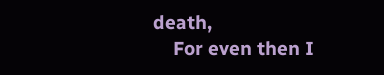death,
    For even then I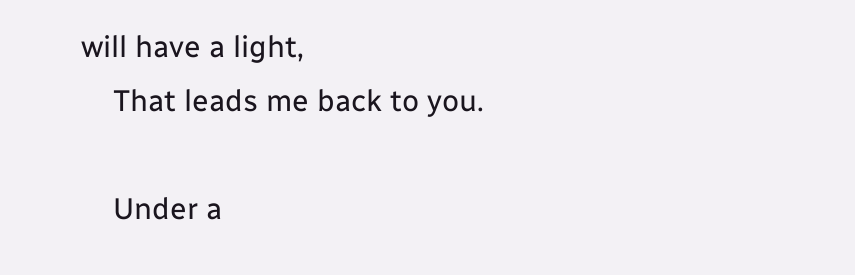will have a light,
    That leads me back to you.

    Under a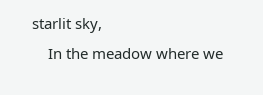starlit sky,
    In the meadow where we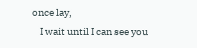once lay,
    I wait until I can see you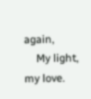again,
    My light, my love.